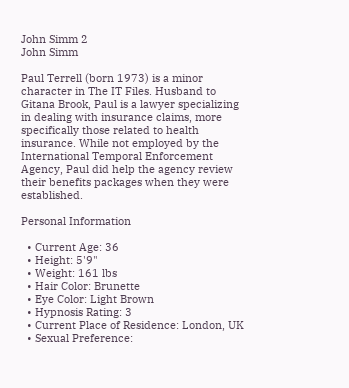John Simm 2
John Simm

Paul Terrell (born 1973) is a minor character in The IT Files. Husband to Gitana Brook, Paul is a lawyer specializing in dealing with insurance claims, more specifically those related to health insurance. While not employed by the International Temporal Enforcement Agency, Paul did help the agency review their benefits packages when they were established.

Personal Information

  • Current Age: 36
  • Height: 5'9"
  • Weight: 161 lbs
  • Hair Color: Brunette
  • Eye Color: Light Brown
  • Hypnosis Rating: 3
  • Current Place of Residence: London, UK
  • Sexual Preference: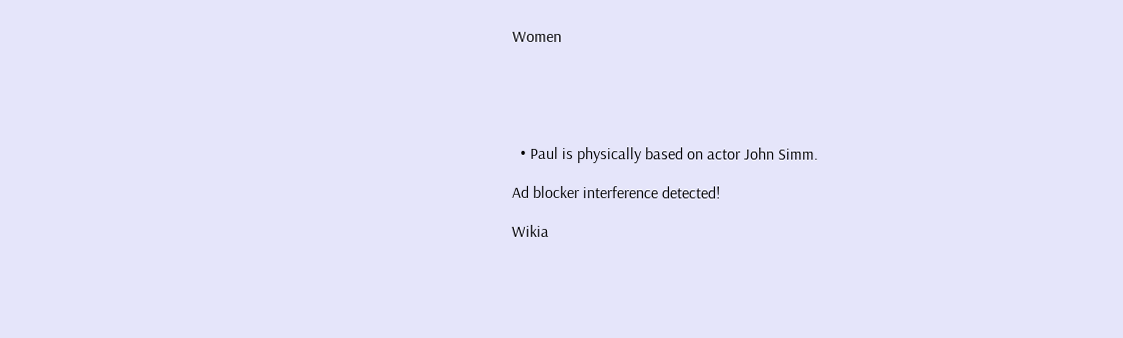Women





  • Paul is physically based on actor John Simm.

Ad blocker interference detected!

Wikia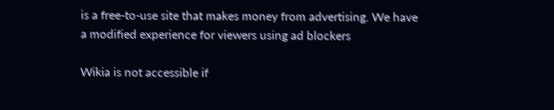is a free-to-use site that makes money from advertising. We have a modified experience for viewers using ad blockers

Wikia is not accessible if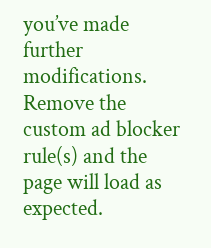you’ve made further modifications. Remove the custom ad blocker rule(s) and the page will load as expected.